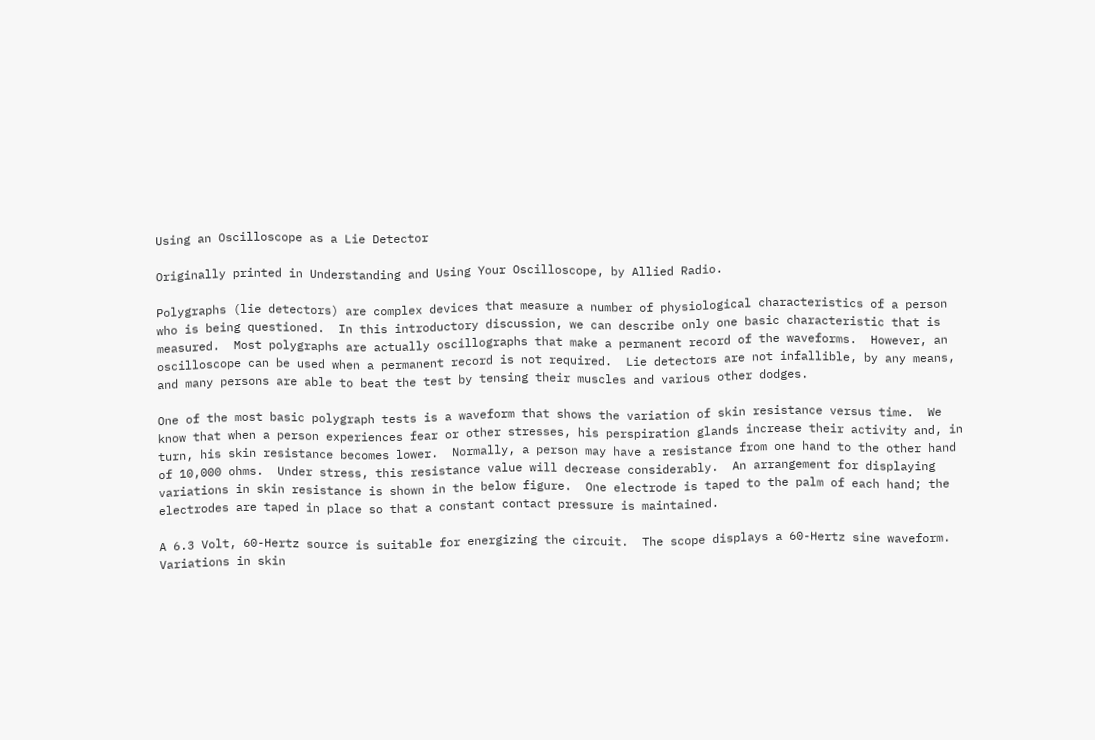Using an Oscilloscope as a Lie Detector

Originally printed in Understanding and Using Your Oscilloscope, by Allied Radio.

Polygraphs (lie detectors) are complex devices that measure a number of physiological characteristics of a person who is being questioned.  In this introductory discussion, we can describe only one basic characteristic that is measured.  Most polygraphs are actually oscillographs that make a permanent record of the waveforms.  However, an oscilloscope can be used when a permanent record is not required.  Lie detectors are not infallible, by any means, and many persons are able to beat the test by tensing their muscles and various other dodges.

One of the most basic polygraph tests is a waveform that shows the variation of skin resistance versus time.  We know that when a person experiences fear or other stresses, his perspiration glands increase their activity and, in turn, his skin resistance becomes lower.  Normally, a person may have a resistance from one hand to the other hand of 10,000 ohms.  Under stress, this resistance value will decrease considerably.  An arrangement for displaying variations in skin resistance is shown in the below figure.  One electrode is taped to the palm of each hand; the electrodes are taped in place so that a constant contact pressure is maintained.

A 6.3 Volt, 60-Hertz source is suitable for energizing the circuit.  The scope displays a 60-Hertz sine waveform.  Variations in skin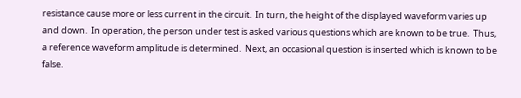resistance cause more or less current in the circuit.  In turn, the height of the displayed waveform varies up and down.  In operation, the person under test is asked various questions which are known to be true.  Thus, a reference waveform amplitude is determined.  Next, an occasional question is inserted which is known to be false.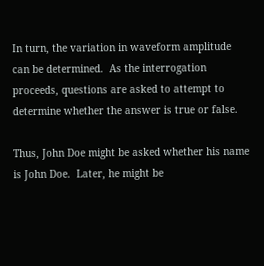In turn, the variation in waveform amplitude can be determined.  As the interrogation proceeds, questions are asked to attempt to determine whether the answer is true or false.

Thus, John Doe might be asked whether his name is John Doe.  Later, he might be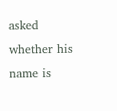asked whether his name is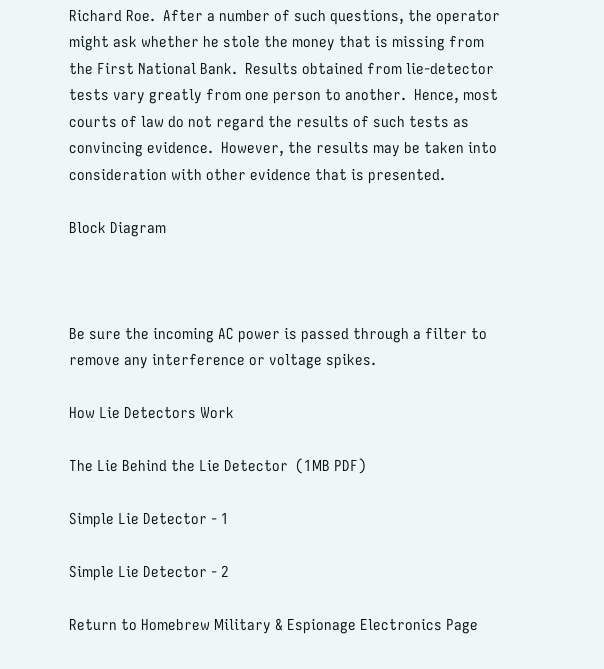Richard Roe.  After a number of such questions, the operator might ask whether he stole the money that is missing from the First National Bank.  Results obtained from lie-detector tests vary greatly from one person to another.  Hence, most courts of law do not regard the results of such tests as convincing evidence.  However, the results may be taken into consideration with other evidence that is presented.

Block Diagram



Be sure the incoming AC power is passed through a filter to remove any interference or voltage spikes.

How Lie Detectors Work

The Lie Behind the Lie Detector  (1MB PDF)

Simple Lie Detector - 1

Simple Lie Detector - 2

Return to Homebrew Military & Espionage Electronics Page